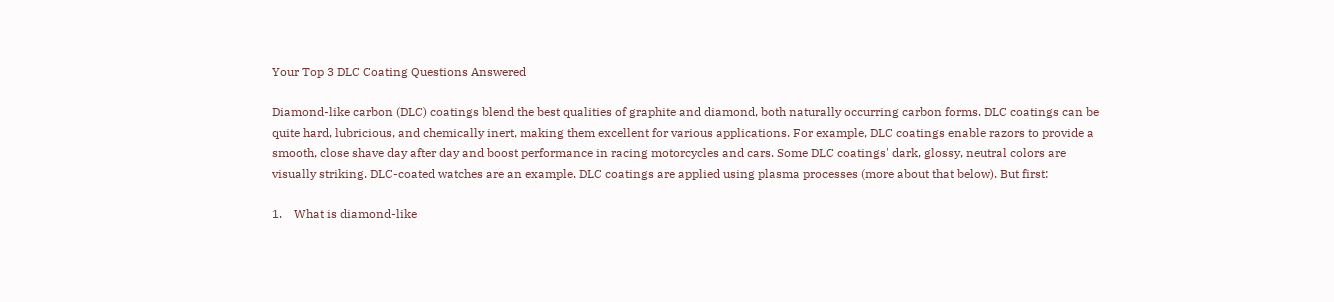Your Top 3 DLC Coating Questions Answered

Diamond-like carbon (DLC) coatings blend the best qualities of graphite and diamond, both naturally occurring carbon forms. DLC coatings can be quite hard, lubricious, and chemically inert, making them excellent for various applications. For example, DLC coatings enable razors to provide a smooth, close shave day after day and boost performance in racing motorcycles and cars. Some DLC coatings' dark, glossy, neutral colors are visually striking. DLC-coated watches are an example. DLC coatings are applied using plasma processes (more about that below). But first:

1.    What is diamond-like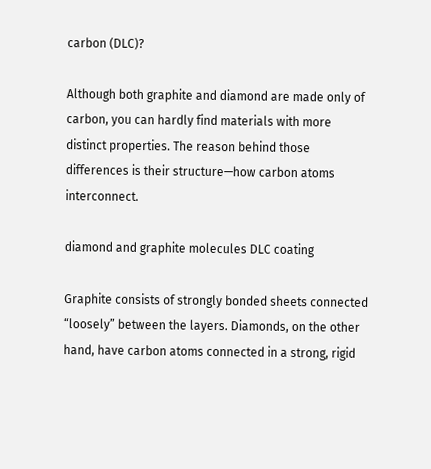carbon (DLC)?

Although both graphite and diamond are made only of carbon, you can hardly find materials with more distinct properties. The reason behind those differences is their structure—how carbon atoms interconnect.

diamond and graphite molecules DLC coating

Graphite consists of strongly bonded sheets connected “loosely” between the layers. Diamonds, on the other hand, have carbon atoms connected in a strong, rigid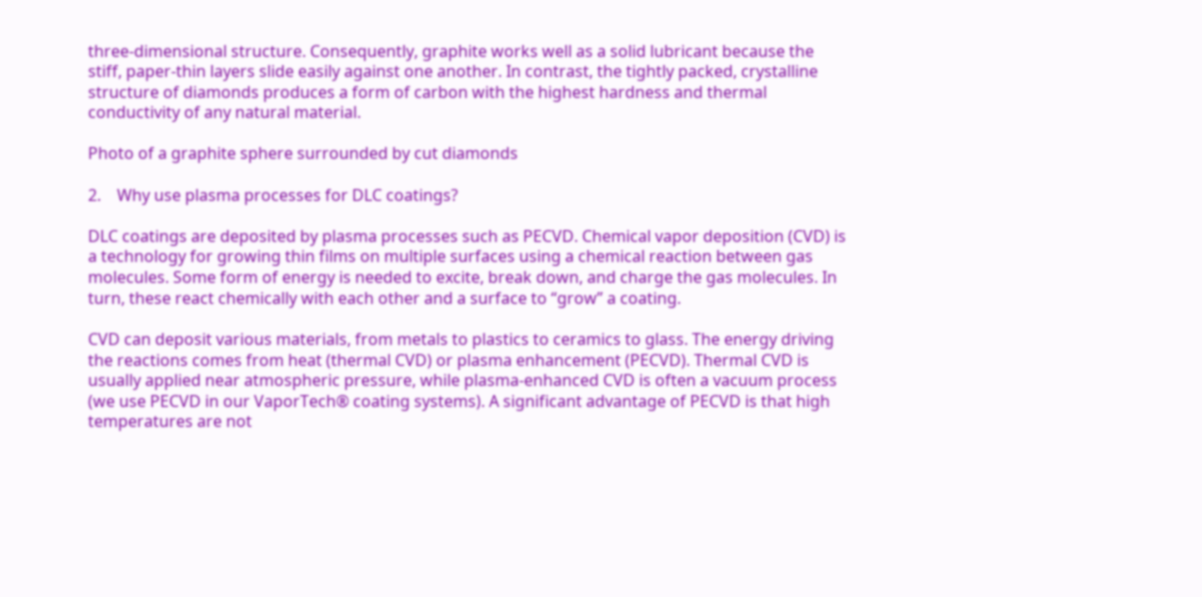three-dimensional structure. Consequently, graphite works well as a solid lubricant because the stiff, paper-thin layers slide easily against one another. In contrast, the tightly packed, crystalline structure of diamonds produces a form of carbon with the highest hardness and thermal conductivity of any natural material.

Photo of a graphite sphere surrounded by cut diamonds

2.    Why use plasma processes for DLC coatings?

DLC coatings are deposited by plasma processes such as PECVD. Chemical vapor deposition (CVD) is a technology for growing thin films on multiple surfaces using a chemical reaction between gas molecules. Some form of energy is needed to excite, break down, and charge the gas molecules. In turn, these react chemically with each other and a surface to “grow” a coating.

CVD can deposit various materials, from metals to plastics to ceramics to glass. The energy driving the reactions comes from heat (thermal CVD) or plasma enhancement (PECVD). Thermal CVD is usually applied near atmospheric pressure, while plasma-enhanced CVD is often a vacuum process (we use PECVD in our VaporTech® coating systems). A significant advantage of PECVD is that high temperatures are not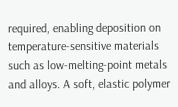required, enabling deposition on temperature-sensitive materials such as low-melting-point metals and alloys. A soft, elastic polymer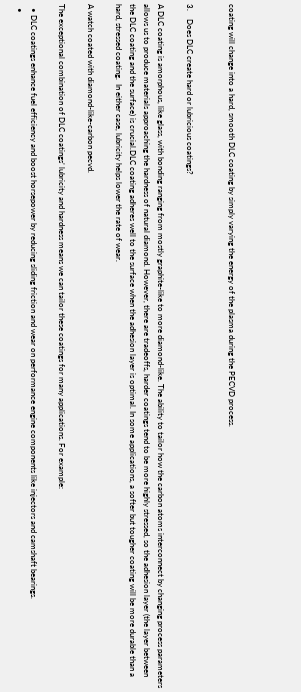coating will change into a hard, smooth DLC coating by simply varying the energy of the plasma during the PECVD process.


3.    Does DLC create hard or lubricious coatings?

A DLC coating is amorphous, like glass, with bonding ranging from mostly graphite-like to more diamond-like. The ability to tailor how the carbon atoms interconnect by changing process parameters allows us to produce materials approaching the hardness of natural diamond. However, there are tradeoffs, harder coatings tend to be more highly stressed, so the adhesion layer (the layer between the DLC coating and the surface) is crucial.DLC coating adheres well to the surface when the adhesion layer is optimal. In some applications, a softer but tougher coating will be more durable than a hard, stressed coating.  In either case, lubricity helps lower the rate of wear.

A watch coated with diamond-like-carbon pecvd.

The exceptional combination of DLC coatings’ lubricity and hardness means we can tailor these coatings for many applications. For example:

  • DLC coatings enhance fuel efficiency and boost horsepower by reducing sliding friction and wear on performance engine components like injectors and camshaft bearings.
  •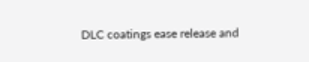DLC coatings ease release and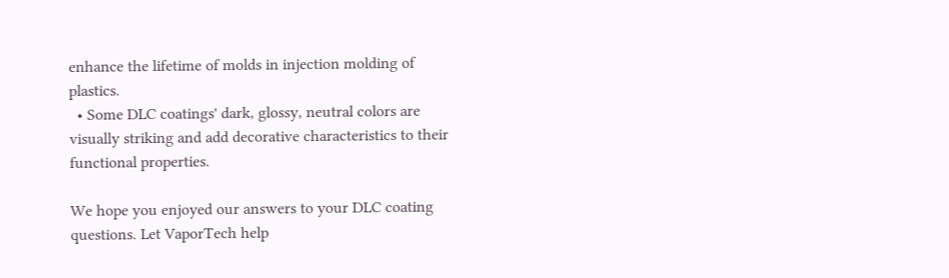enhance the lifetime of molds in injection molding of plastics.
  • Some DLC coatings' dark, glossy, neutral colors are visually striking and add decorative characteristics to their functional properties.

We hope you enjoyed our answers to your DLC coating questions. Let VaporTech help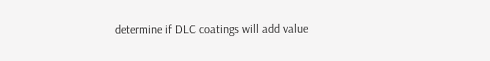determine if DLC coatings will add value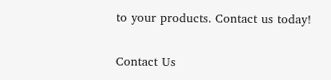to your products. Contact us today!

Contact Us